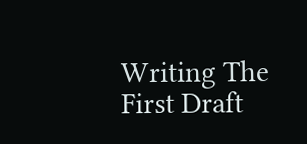Writing The First Draft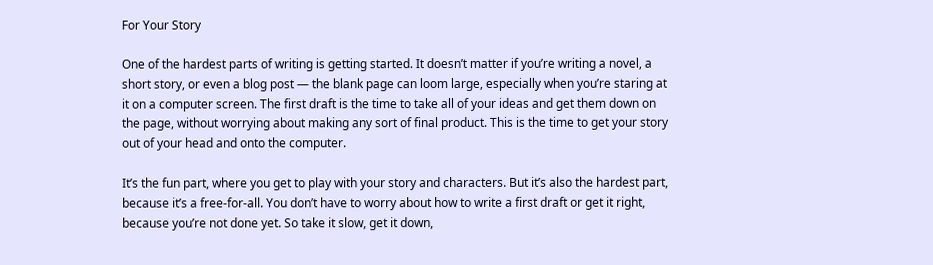For Your Story

One of the hardest parts of writing is getting started. It doesn’t matter if you’re writing a novel, a short story, or even a blog post — the blank page can loom large, especially when you’re staring at it on a computer screen. The first draft is the time to take all of your ideas and get them down on the page, without worrying about making any sort of final product. This is the time to get your story out of your head and onto the computer.

It’s the fun part, where you get to play with your story and characters. But it’s also the hardest part, because it’s a free-for-all. You don’t have to worry about how to write a first draft or get it right, because you’re not done yet. So take it slow, get it down,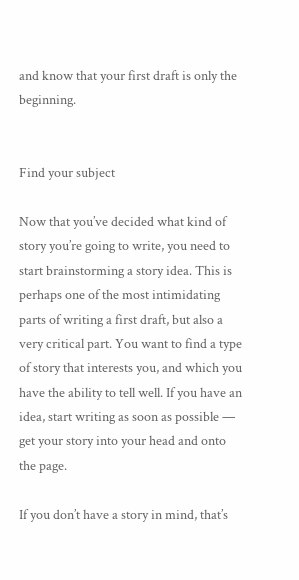and know that your first draft is only the beginning.


Find your subject

Now that you’ve decided what kind of story you’re going to write, you need to start brainstorming a story idea. This is perhaps one of the most intimidating parts of writing a first draft, but also a very critical part. You want to find a type of story that interests you, and which you have the ability to tell well. If you have an idea, start writing as soon as possible — get your story into your head and onto the page.

If you don’t have a story in mind, that’s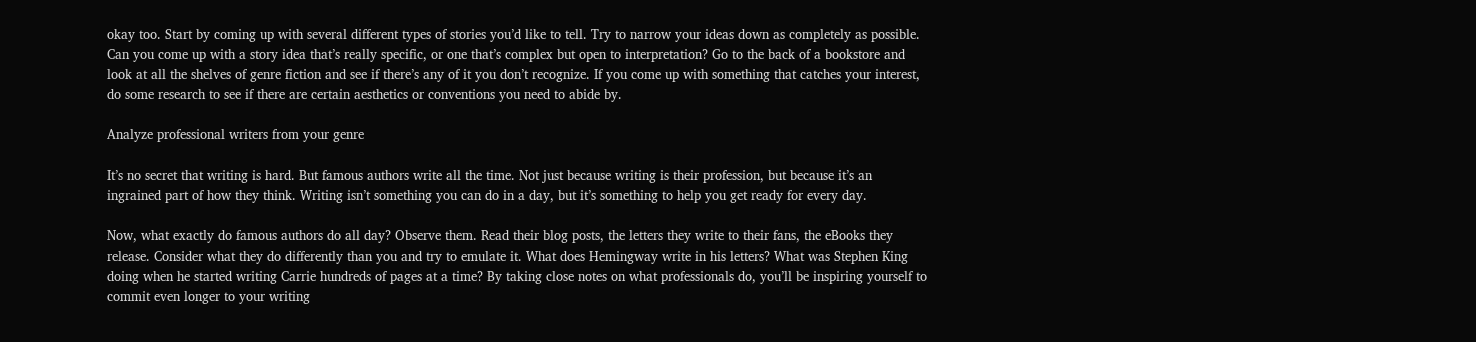okay too. Start by coming up with several different types of stories you’d like to tell. Try to narrow your ideas down as completely as possible. Can you come up with a story idea that’s really specific, or one that’s complex but open to interpretation? Go to the back of a bookstore and look at all the shelves of genre fiction and see if there’s any of it you don’t recognize. If you come up with something that catches your interest, do some research to see if there are certain aesthetics or conventions you need to abide by.

Analyze professional writers from your genre

It’s no secret that writing is hard. But famous authors write all the time. Not just because writing is their profession, but because it’s an ingrained part of how they think. Writing isn’t something you can do in a day, but it’s something to help you get ready for every day.

Now, what exactly do famous authors do all day? Observe them. Read their blog posts, the letters they write to their fans, the eBooks they release. Consider what they do differently than you and try to emulate it. What does Hemingway write in his letters? What was Stephen King doing when he started writing Carrie hundreds of pages at a time? By taking close notes on what professionals do, you’ll be inspiring yourself to commit even longer to your writing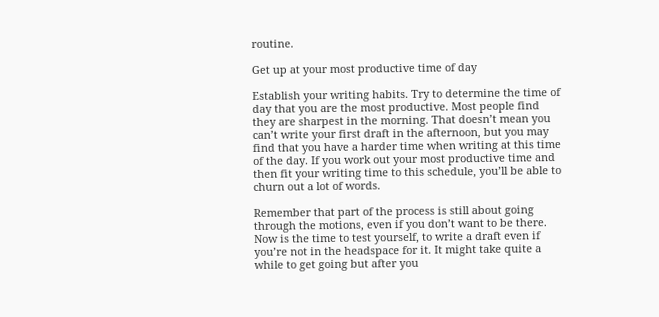routine.

Get up at your most productive time of day

Establish your writing habits. Try to determine the time of day that you are the most productive. Most people find they are sharpest in the morning. That doesn’t mean you can’t write your first draft in the afternoon, but you may find that you have a harder time when writing at this time of the day. If you work out your most productive time and then fit your writing time to this schedule, you’ll be able to churn out a lot of words.

Remember that part of the process is still about going through the motions, even if you don’t want to be there. Now is the time to test yourself, to write a draft even if you’re not in the headspace for it. It might take quite a while to get going but after you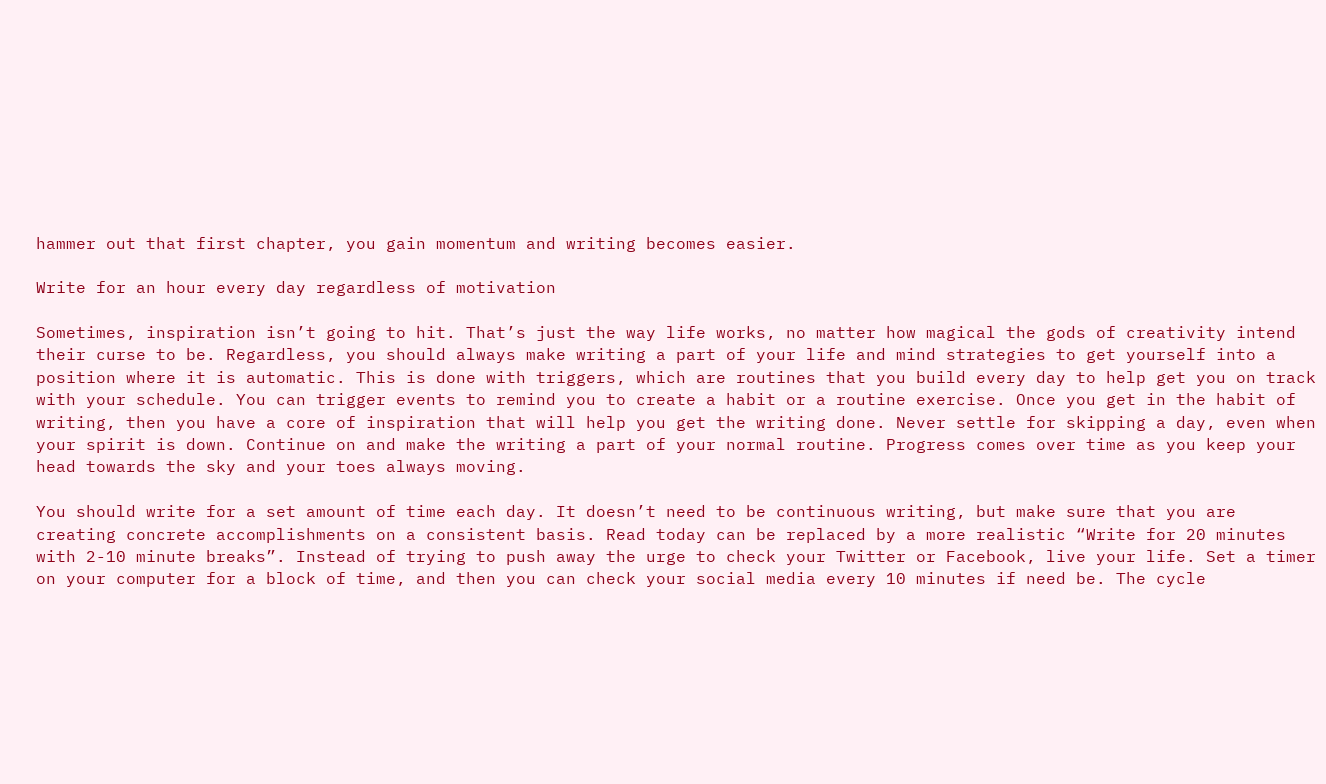hammer out that first chapter, you gain momentum and writing becomes easier.

Write for an hour every day regardless of motivation

Sometimes, inspiration isn’t going to hit. That’s just the way life works, no matter how magical the gods of creativity intend their curse to be. Regardless, you should always make writing a part of your life and mind strategies to get yourself into a position where it is automatic. This is done with triggers, which are routines that you build every day to help get you on track with your schedule. You can trigger events to remind you to create a habit or a routine exercise. Once you get in the habit of writing, then you have a core of inspiration that will help you get the writing done. Never settle for skipping a day, even when your spirit is down. Continue on and make the writing a part of your normal routine. Progress comes over time as you keep your head towards the sky and your toes always moving.

You should write for a set amount of time each day. It doesn’t need to be continuous writing, but make sure that you are creating concrete accomplishments on a consistent basis. Read today can be replaced by a more realistic “Write for 20 minutes with 2-10 minute breaks”. Instead of trying to push away the urge to check your Twitter or Facebook, live your life. Set a timer on your computer for a block of time, and then you can check your social media every 10 minutes if need be. The cycle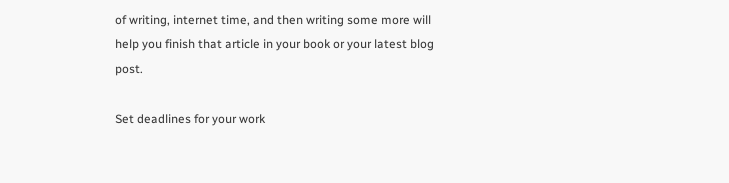of writing, internet time, and then writing some more will help you finish that article in your book or your latest blog post.

Set deadlines for your work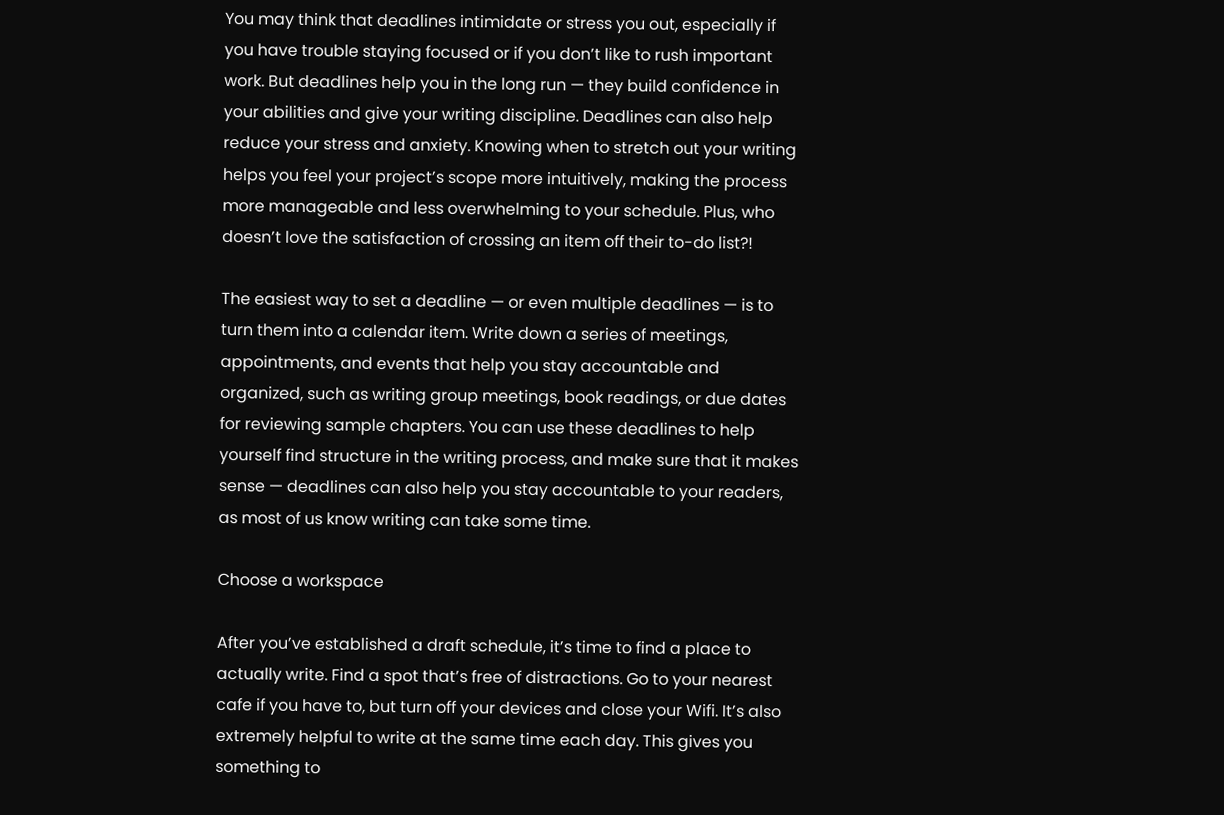You may think that deadlines intimidate or stress you out, especially if you have trouble staying focused or if you don’t like to rush important work. But deadlines help you in the long run — they build confidence in your abilities and give your writing discipline. Deadlines can also help reduce your stress and anxiety. Knowing when to stretch out your writing helps you feel your project’s scope more intuitively, making the process more manageable and less overwhelming to your schedule. Plus, who doesn’t love the satisfaction of crossing an item off their to-do list?!

The easiest way to set a deadline — or even multiple deadlines — is to turn them into a calendar item. Write down a series of meetings, appointments, and events that help you stay accountable and organized, such as writing group meetings, book readings, or due dates for reviewing sample chapters. You can use these deadlines to help yourself find structure in the writing process, and make sure that it makes sense — deadlines can also help you stay accountable to your readers, as most of us know writing can take some time.

Choose a workspace

After you’ve established a draft schedule, it’s time to find a place to actually write. Find a spot that’s free of distractions. Go to your nearest cafe if you have to, but turn off your devices and close your Wifi. It’s also extremely helpful to write at the same time each day. This gives you something to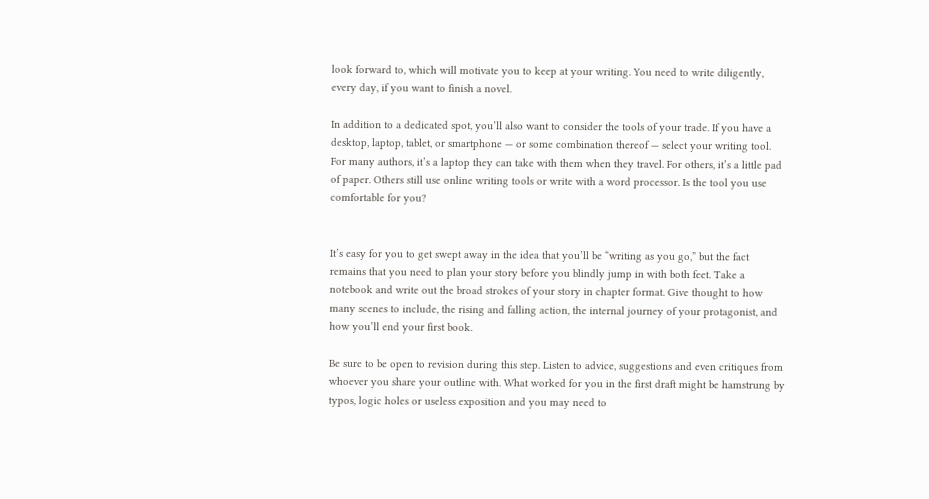look forward to, which will motivate you to keep at your writing. You need to write diligently, every day, if you want to finish a novel.

In addition to a dedicated spot, you’ll also want to consider the tools of your trade. If you have a desktop, laptop, tablet, or smartphone — or some combination thereof — select your writing tool. For many authors, it’s a laptop they can take with them when they travel. For others, it’s a little pad of paper. Others still use online writing tools or write with a word processor. Is the tool you use comfortable for you?


It’s easy for you to get swept away in the idea that you’ll be “writing as you go,” but the fact remains that you need to plan your story before you blindly jump in with both feet. Take a notebook and write out the broad strokes of your story in chapter format. Give thought to how many scenes to include, the rising and falling action, the internal journey of your protagonist, and how you’ll end your first book.

Be sure to be open to revision during this step. Listen to advice, suggestions and even critiques from whoever you share your outline with. What worked for you in the first draft might be hamstrung by typos, logic holes or useless exposition and you may need to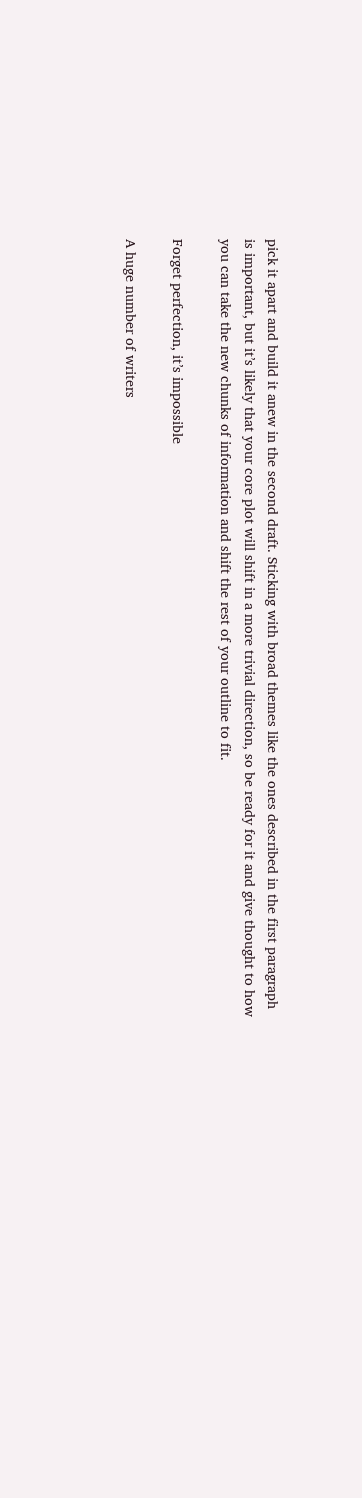pick it apart and build it anew in the second draft. Sticking with broad themes like the ones described in the first paragraph is important, but it’s likely that your core plot will shift in a more trivial direction, so be ready for it and give thought to how you can take the new chunks of information and shift the rest of your outline to fit.

Forget perfection, it’s impossible

A huge number of writers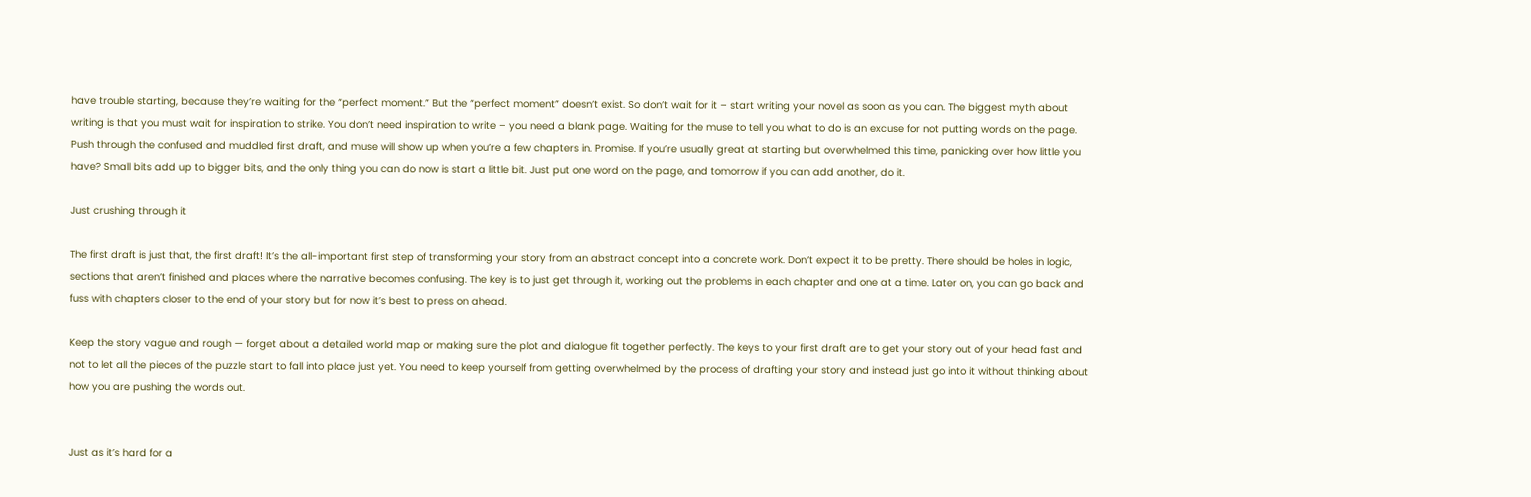have trouble starting, because they’re waiting for the “perfect moment.” But the “perfect moment” doesn’t exist. So don’t wait for it – start writing your novel as soon as you can. The biggest myth about writing is that you must wait for inspiration to strike. You don’t need inspiration to write – you need a blank page. Waiting for the muse to tell you what to do is an excuse for not putting words on the page. Push through the confused and muddled first draft, and muse will show up when you’re a few chapters in. Promise. If you’re usually great at starting but overwhelmed this time, panicking over how little you have? Small bits add up to bigger bits, and the only thing you can do now is start a little bit. Just put one word on the page, and tomorrow if you can add another, do it.

Just crushing through it

The first draft is just that, the first draft! It’s the all-important first step of transforming your story from an abstract concept into a concrete work. Don’t expect it to be pretty. There should be holes in logic, sections that aren’t finished and places where the narrative becomes confusing. The key is to just get through it, working out the problems in each chapter and one at a time. Later on, you can go back and fuss with chapters closer to the end of your story but for now it’s best to press on ahead.

Keep the story vague and rough — forget about a detailed world map or making sure the plot and dialogue fit together perfectly. The keys to your first draft are to get your story out of your head fast and not to let all the pieces of the puzzle start to fall into place just yet. You need to keep yourself from getting overwhelmed by the process of drafting your story and instead just go into it without thinking about how you are pushing the words out.


Just as it’s hard for a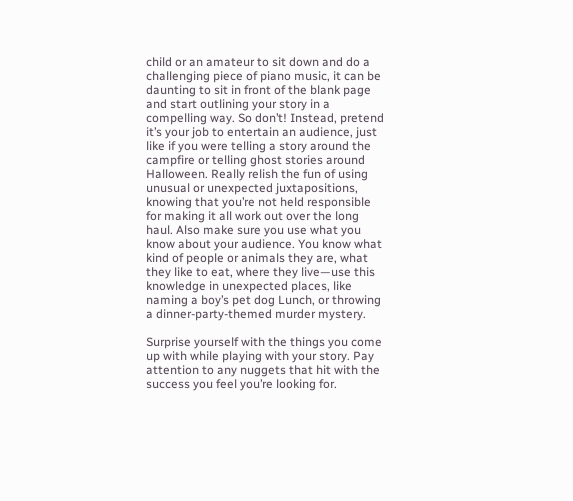child or an amateur to sit down and do a challenging piece of piano music, it can be daunting to sit in front of the blank page and start outlining your story in a compelling way. So don’t! Instead, pretend it’s your job to entertain an audience, just like if you were telling a story around the campfire or telling ghost stories around Halloween. Really relish the fun of using unusual or unexpected juxtapositions, knowing that you’re not held responsible for making it all work out over the long haul. Also make sure you use what you know about your audience. You know what kind of people or animals they are, what they like to eat, where they live—use this knowledge in unexpected places, like naming a boy’s pet dog Lunch, or throwing a dinner-party-themed murder mystery.

Surprise yourself with the things you come up with while playing with your story. Pay attention to any nuggets that hit with the success you feel you’re looking for.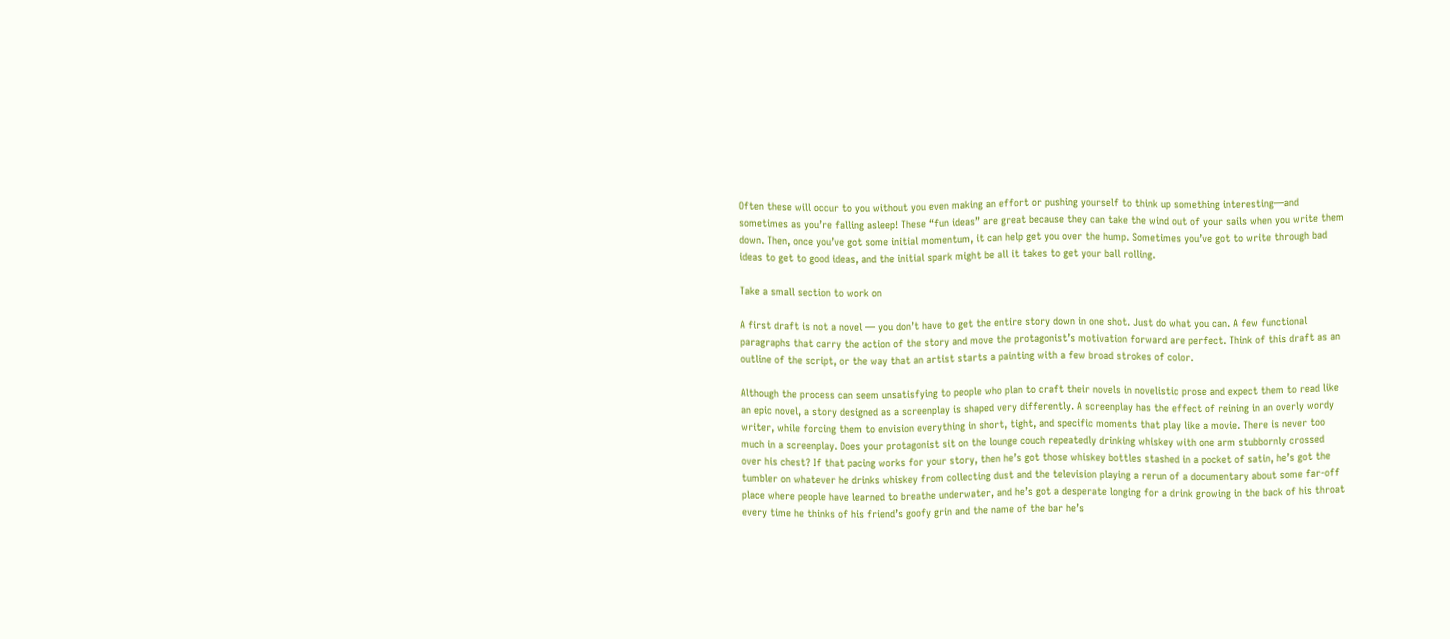Often these will occur to you without you even making an effort or pushing yourself to think up something interesting—and sometimes as you’re falling asleep! These “fun ideas” are great because they can take the wind out of your sails when you write them down. Then, once you’ve got some initial momentum, it can help get you over the hump. Sometimes you’ve got to write through bad ideas to get to good ideas, and the initial spark might be all it takes to get your ball rolling.

Take a small section to work on

A first draft is not a novel — you don’t have to get the entire story down in one shot. Just do what you can. A few functional paragraphs that carry the action of the story and move the protagonist’s motivation forward are perfect. Think of this draft as an outline of the script, or the way that an artist starts a painting with a few broad strokes of color.

Although the process can seem unsatisfying to people who plan to craft their novels in novelistic prose and expect them to read like an epic novel, a story designed as a screenplay is shaped very differently. A screenplay has the effect of reining in an overly wordy writer, while forcing them to envision everything in short, tight, and specific moments that play like a movie. There is never too much in a screenplay. Does your protagonist sit on the lounge couch repeatedly drinking whiskey with one arm stubbornly crossed over his chest? If that pacing works for your story, then he’s got those whiskey bottles stashed in a pocket of satin, he’s got the tumbler on whatever he drinks whiskey from collecting dust and the television playing a rerun of a documentary about some far-off place where people have learned to breathe underwater, and he’s got a desperate longing for a drink growing in the back of his throat every time he thinks of his friend’s goofy grin and the name of the bar he’s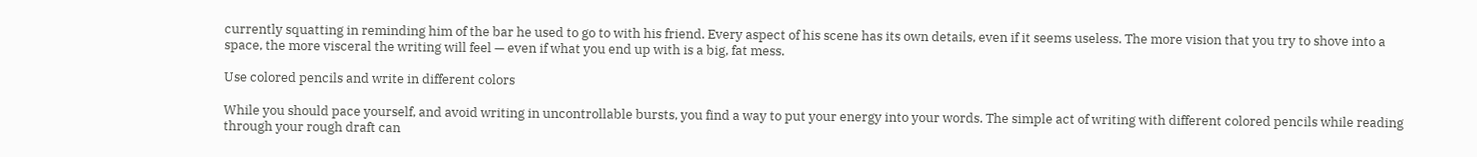currently squatting in reminding him of the bar he used to go to with his friend. Every aspect of his scene has its own details, even if it seems useless. The more vision that you try to shove into a space, the more visceral the writing will feel — even if what you end up with is a big, fat mess.

Use colored pencils and write in different colors

While you should pace yourself, and avoid writing in uncontrollable bursts, you find a way to put your energy into your words. The simple act of writing with different colored pencils while reading through your rough draft can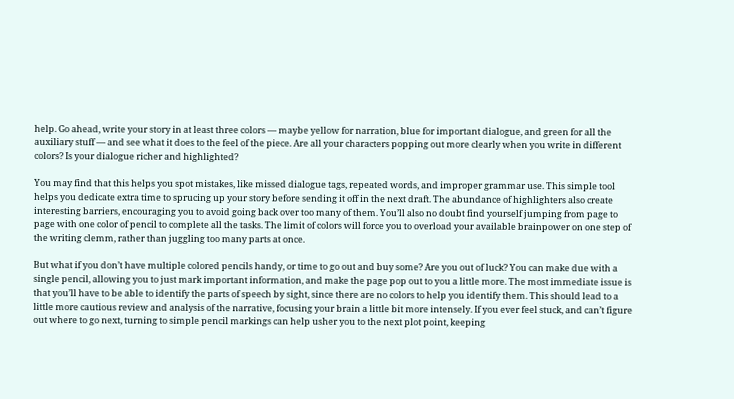help. Go ahead, write your story in at least three colors — maybe yellow for narration, blue for important dialogue, and green for all the auxiliary stuff — and see what it does to the feel of the piece. Are all your characters popping out more clearly when you write in different colors? Is your dialogue richer and highlighted?

You may find that this helps you spot mistakes, like missed dialogue tags, repeated words, and improper grammar use. This simple tool helps you dedicate extra time to sprucing up your story before sending it off in the next draft. The abundance of highlighters also create interesting barriers, encouraging you to avoid going back over too many of them. You’ll also no doubt find yourself jumping from page to page with one color of pencil to complete all the tasks. The limit of colors will force you to overload your available brainpower on one step of the writing clemm, rather than juggling too many parts at once.

But what if you don’t have multiple colored pencils handy, or time to go out and buy some? Are you out of luck? You can make due with a single pencil, allowing you to just mark important information, and make the page pop out to you a little more. The most immediate issue is that you’ll have to be able to identify the parts of speech by sight, since there are no colors to help you identify them. This should lead to a little more cautious review and analysis of the narrative, focusing your brain a little bit more intensely. If you ever feel stuck, and can’t figure out where to go next, turning to simple pencil markings can help usher you to the next plot point, keeping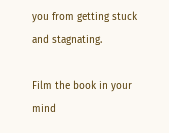you from getting stuck and stagnating.

Film the book in your mind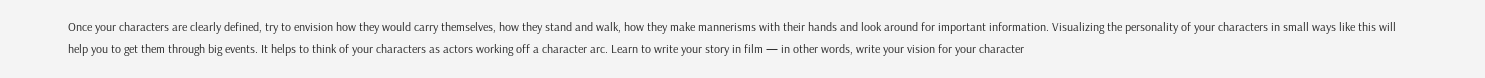Once your characters are clearly defined, try to envision how they would carry themselves, how they stand and walk, how they make mannerisms with their hands and look around for important information. Visualizing the personality of your characters in small ways like this will help you to get them through big events. It helps to think of your characters as actors working off a character arc. Learn to write your story in film — in other words, write your vision for your character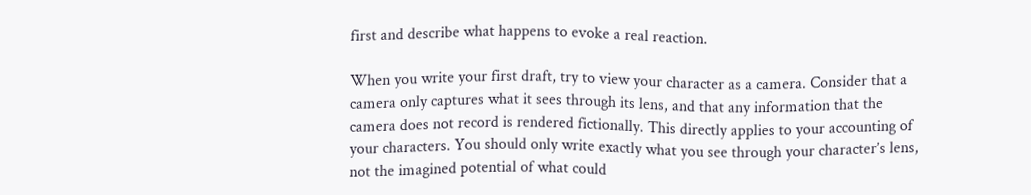first and describe what happens to evoke a real reaction.

When you write your first draft, try to view your character as a camera. Consider that a camera only captures what it sees through its lens, and that any information that the camera does not record is rendered fictionally. This directly applies to your accounting of your characters. You should only write exactly what you see through your character’s lens, not the imagined potential of what could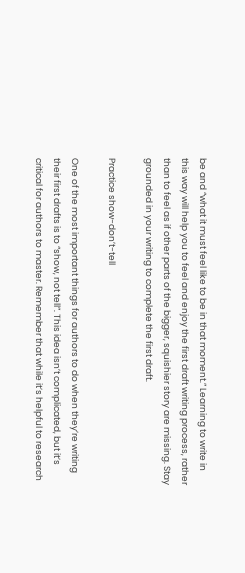be and “what it must feel like to be in that moment.” Learning to write in this way will help you to feel and enjoy the first draft writing process, rather than to feel as if other parts of the bigger, squishier story are missing. Stay grounded in your writing to complete the first draft.

Practice show-don’t-tell

One of the most important things for authors to do when they’re writing their first drafts is to “show, not tell”. This idea isn’t complicated, but it’s critical for authors to master. Remember that while it’s helpful to research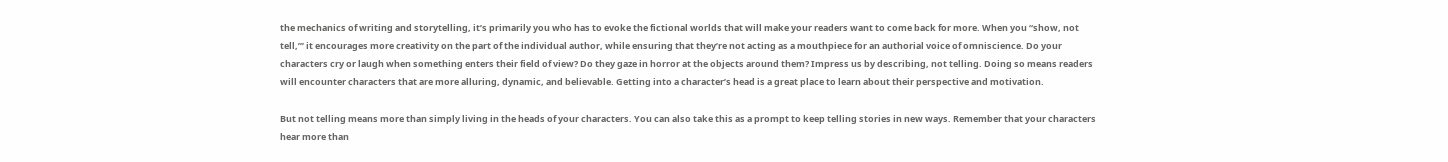the mechanics of writing and storytelling, it’s primarily you who has to evoke the fictional worlds that will make your readers want to come back for more. When you “show, not tell,”’ it encourages more creativity on the part of the individual author, while ensuring that they’re not acting as a mouthpiece for an authorial voice of omniscience. Do your characters cry or laugh when something enters their field of view? Do they gaze in horror at the objects around them? Impress us by describing, not telling. Doing so means readers will encounter characters that are more alluring, dynamic, and believable. Getting into a character’s head is a great place to learn about their perspective and motivation.

But not telling means more than simply living in the heads of your characters. You can also take this as a prompt to keep telling stories in new ways. Remember that your characters hear more than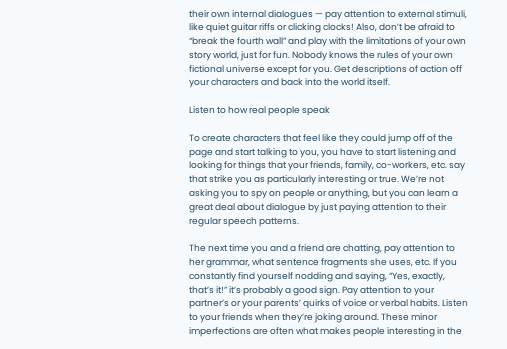their own internal dialogues — pay attention to external stimuli, like quiet guitar riffs or clicking clocks! Also, don’t be afraid to “break the fourth wall” and play with the limitations of your own story world, just for fun. Nobody knows the rules of your own fictional universe except for you. Get descriptions of action off your characters and back into the world itself.

Listen to how real people speak

To create characters that feel like they could jump off of the page and start talking to you, you have to start listening and looking for things that your friends, family, co-workers, etc. say that strike you as particularly interesting or true. We’re not asking you to spy on people or anything, but you can learn a great deal about dialogue by just paying attention to their regular speech patterns.

The next time you and a friend are chatting, pay attention to her grammar, what sentence fragments she uses, etc. If you constantly find yourself nodding and saying, “Yes, exactly, that’s it!” it’s probably a good sign. Pay attention to your partner’s or your parents’ quirks of voice or verbal habits. Listen to your friends when they’re joking around. These minor imperfections are often what makes people interesting in the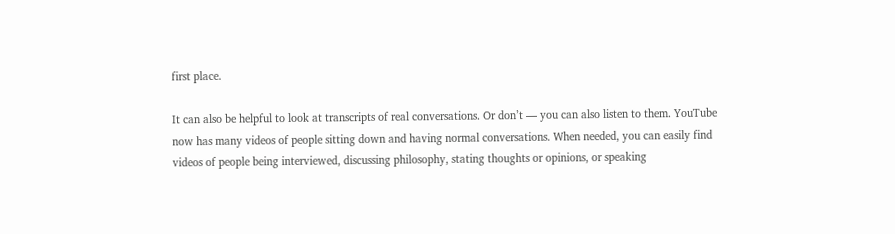first place.

It can also be helpful to look at transcripts of real conversations. Or don’t — you can also listen to them. YouTube now has many videos of people sitting down and having normal conversations. When needed, you can easily find videos of people being interviewed, discussing philosophy, stating thoughts or opinions, or speaking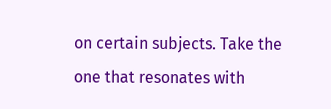on certain subjects. Take the one that resonates with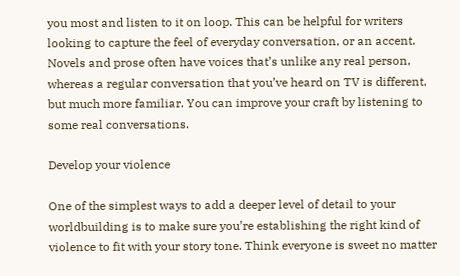you most and listen to it on loop. This can be helpful for writers looking to capture the feel of everyday conversation, or an accent. Novels and prose often have voices that’s unlike any real person, whereas a regular conversation that you’ve heard on TV is different, but much more familiar. You can improve your craft by listening to some real conversations.

Develop your violence

One of the simplest ways to add a deeper level of detail to your worldbuilding is to make sure you’re establishing the right kind of violence to fit with your story tone. Think everyone is sweet no matter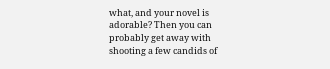what, and your novel is adorable? Then you can probably get away with shooting a few candids of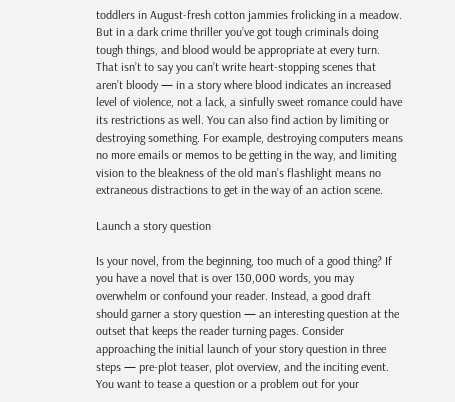toddlers in August-fresh cotton jammies frolicking in a meadow. But in a dark crime thriller you’ve got tough criminals doing tough things, and blood would be appropriate at every turn. That isn’t to say you can’t write heart-stopping scenes that aren’t bloody — in a story where blood indicates an increased level of violence, not a lack, a sinfully sweet romance could have its restrictions as well. You can also find action by limiting or destroying something. For example, destroying computers means no more emails or memos to be getting in the way, and limiting vision to the bleakness of the old man’s flashlight means no extraneous distractions to get in the way of an action scene.

Launch a story question

Is your novel, from the beginning, too much of a good thing? If you have a novel that is over 130,000 words, you may overwhelm or confound your reader. Instead, a good draft should garner a story question — an interesting question at the outset that keeps the reader turning pages. Consider approaching the initial launch of your story question in three steps — pre-plot teaser, plot overview, and the inciting event. You want to tease a question or a problem out for your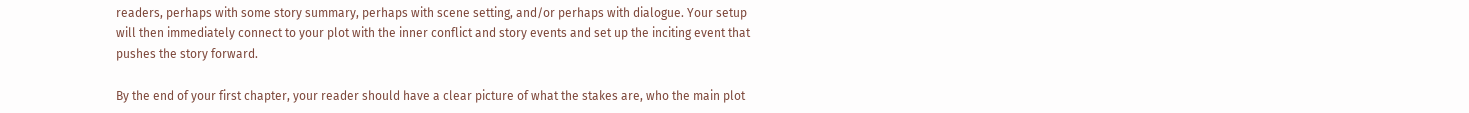readers, perhaps with some story summary, perhaps with scene setting, and/or perhaps with dialogue. Your setup will then immediately connect to your plot with the inner conflict and story events and set up the inciting event that pushes the story forward.

By the end of your first chapter, your reader should have a clear picture of what the stakes are, who the main plot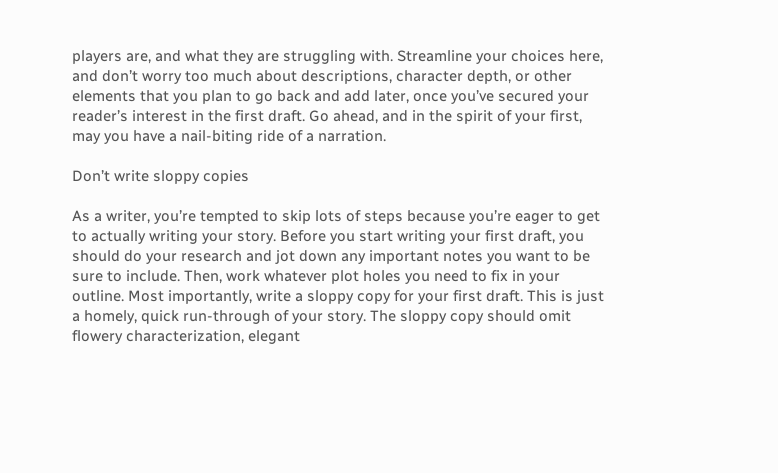players are, and what they are struggling with. Streamline your choices here, and don’t worry too much about descriptions, character depth, or other elements that you plan to go back and add later, once you’ve secured your reader’s interest in the first draft. Go ahead, and in the spirit of your first, may you have a nail-biting ride of a narration.

Don’t write sloppy copies

As a writer, you’re tempted to skip lots of steps because you’re eager to get to actually writing your story. Before you start writing your first draft, you should do your research and jot down any important notes you want to be sure to include. Then, work whatever plot holes you need to fix in your outline. Most importantly, write a sloppy copy for your first draft. This is just a homely, quick run-through of your story. The sloppy copy should omit flowery characterization, elegant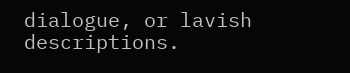dialogue, or lavish descriptions.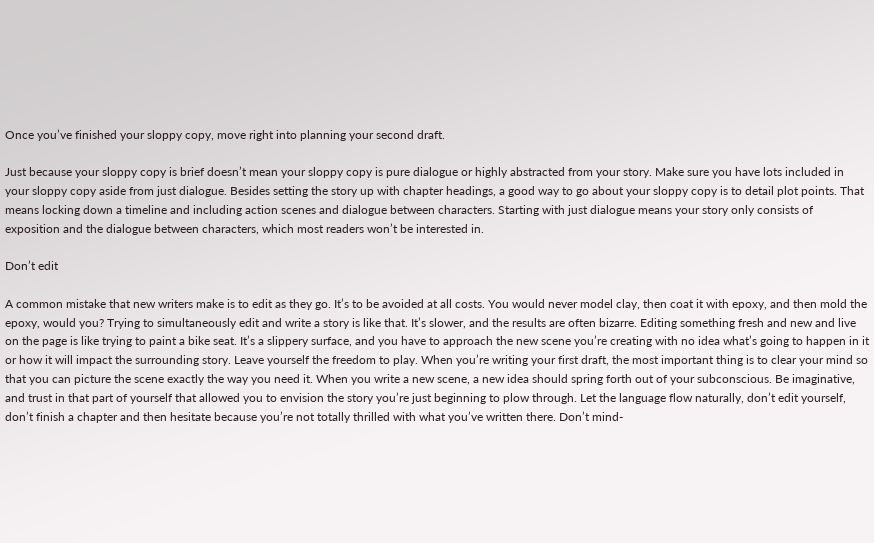Once you’ve finished your sloppy copy, move right into planning your second draft.

Just because your sloppy copy is brief doesn’t mean your sloppy copy is pure dialogue or highly abstracted from your story. Make sure you have lots included in your sloppy copy aside from just dialogue. Besides setting the story up with chapter headings, a good way to go about your sloppy copy is to detail plot points. That means locking down a timeline and including action scenes and dialogue between characters. Starting with just dialogue means your story only consists of exposition and the dialogue between characters, which most readers won’t be interested in.

Don’t edit

A common mistake that new writers make is to edit as they go. It’s to be avoided at all costs. You would never model clay, then coat it with epoxy, and then mold the epoxy, would you? Trying to simultaneously edit and write a story is like that. It’s slower, and the results are often bizarre. Editing something fresh and new and live on the page is like trying to paint a bike seat. It’s a slippery surface, and you have to approach the new scene you’re creating with no idea what’s going to happen in it or how it will impact the surrounding story. Leave yourself the freedom to play. When you’re writing your first draft, the most important thing is to clear your mind so that you can picture the scene exactly the way you need it. When you write a new scene, a new idea should spring forth out of your subconscious. Be imaginative, and trust in that part of yourself that allowed you to envision the story you’re just beginning to plow through. Let the language flow naturally, don’t edit yourself, don’t finish a chapter and then hesitate because you’re not totally thrilled with what you’ve written there. Don’t mind-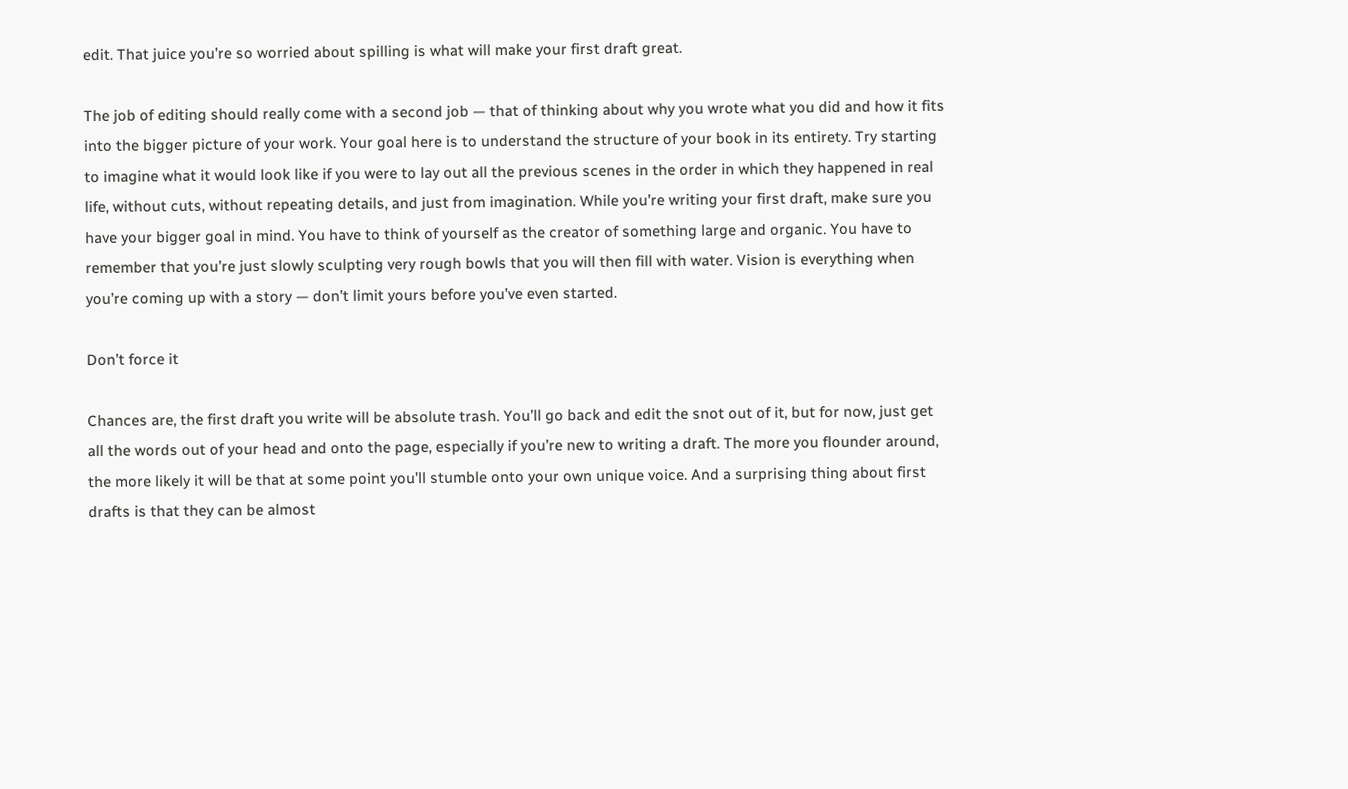edit. That juice you’re so worried about spilling is what will make your first draft great.

The job of editing should really come with a second job — that of thinking about why you wrote what you did and how it fits into the bigger picture of your work. Your goal here is to understand the structure of your book in its entirety. Try starting to imagine what it would look like if you were to lay out all the previous scenes in the order in which they happened in real life, without cuts, without repeating details, and just from imagination. While you’re writing your first draft, make sure you have your bigger goal in mind. You have to think of yourself as the creator of something large and organic. You have to remember that you’re just slowly sculpting very rough bowls that you will then fill with water. Vision is everything when you’re coming up with a story — don’t limit yours before you’ve even started.

Don’t force it

Chances are, the first draft you write will be absolute trash. You’ll go back and edit the snot out of it, but for now, just get all the words out of your head and onto the page, especially if you’re new to writing a draft. The more you flounder around, the more likely it will be that at some point you’ll stumble onto your own unique voice. And a surprising thing about first drafts is that they can be almost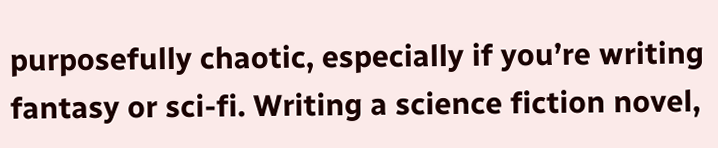purposefully chaotic, especially if you’re writing fantasy or sci-fi. Writing a science fiction novel,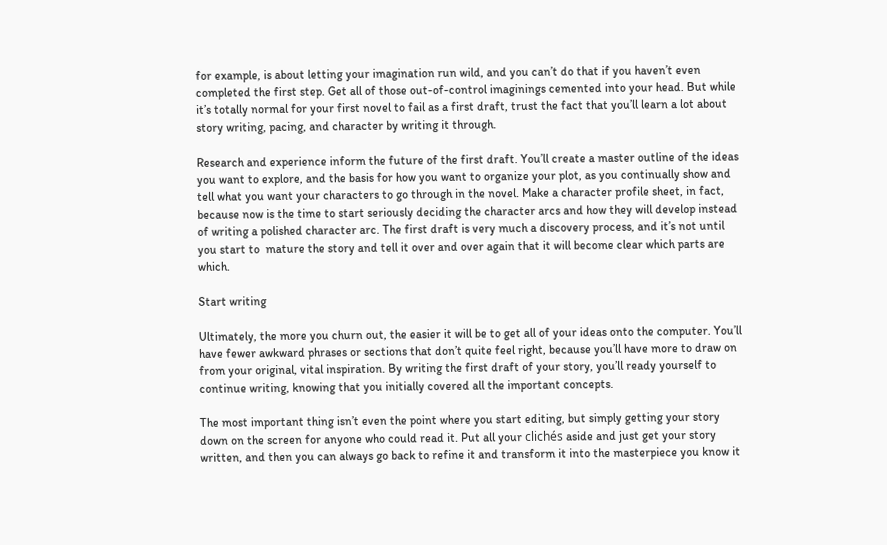for example, is about letting your imagination run wild, and you can’t do that if you haven’t even completed the first step. Get all of those out-of-control imaginings cemented into your head. But while it’s totally normal for your first novel to fail as a first draft, trust the fact that you’ll learn a lot about story writing, pacing, and character by writing it through.

Research and experience inform the future of the first draft. You’ll create a master outline of the ideas you want to explore, and the basis for how you want to organize your plot, as you continually show and tell what you want your characters to go through in the novel. Make a character profile sheet, in fact, because now is the time to start seriously deciding the character arcs and how they will develop instead of writing a polished character arc. The first draft is very much a discovery process, and it’s not until you start to  mature the story and tell it over and over again that it will become clear which parts are which.

Start writing

Ultimately, the more you churn out, the easier it will be to get all of your ideas onto the computer. You’ll have fewer awkward phrases or sections that don’t quite feel right, because you’ll have more to draw on from your original, vital inspiration. By writing the first draft of your story, you’ll ready yourself to continue writing, knowing that you initially covered all the important concepts.

The most important thing isn’t even the point where you start editing, but simply getting your story down on the screen for anyone who could read it. Put all your clichés aside and just get your story written, and then you can always go back to refine it and transform it into the masterpiece you know it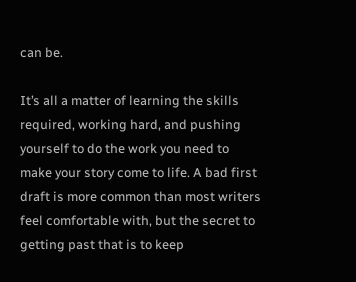can be.

It’s all a matter of learning the skills required, working hard, and pushing yourself to do the work you need to make your story come to life. A bad first draft is more common than most writers feel comfortable with, but the secret to getting past that is to keep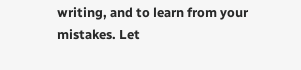writing, and to learn from your mistakes. Let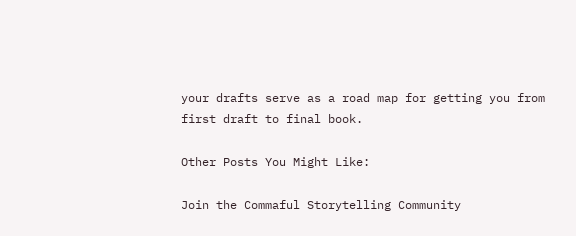your drafts serve as a road map for getting you from first draft to final book.

Other Posts You Might Like:

Join the Commaful Storytelling Community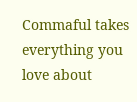Commaful takes everything you love about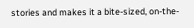stories and makes it a bite-sized, on-the-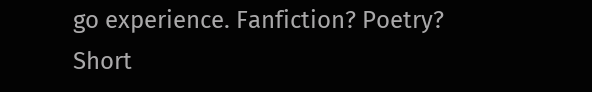go experience. Fanfiction? Poetry? Short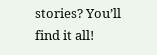stories? You’ll find it all!